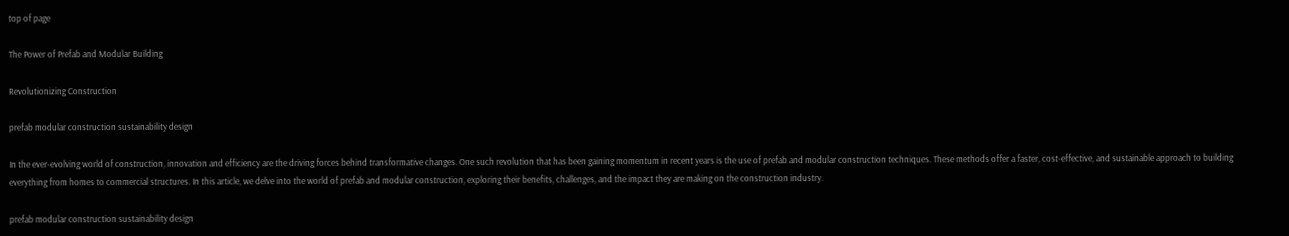top of page

The Power of Prefab and Modular Building

Revolutionizing Construction

prefab modular construction sustainability design

In the ever-evolving world of construction, innovation and efficiency are the driving forces behind transformative changes. One such revolution that has been gaining momentum in recent years is the use of prefab and modular construction techniques. These methods offer a faster, cost-effective, and sustainable approach to building everything from homes to commercial structures. In this article, we delve into the world of prefab and modular construction, exploring their benefits, challenges, and the impact they are making on the construction industry.

prefab modular construction sustainability design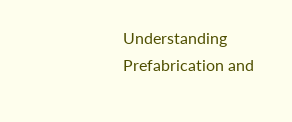Understanding Prefabrication and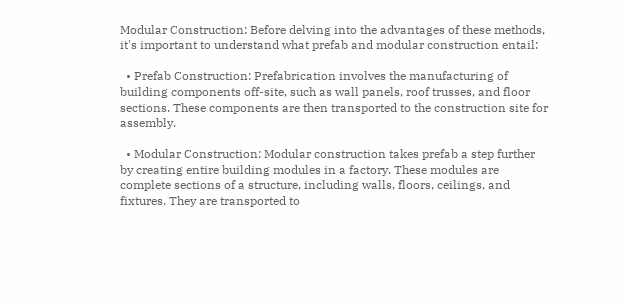Modular Construction: Before delving into the advantages of these methods, it's important to understand what prefab and modular construction entail:

  • Prefab Construction: Prefabrication involves the manufacturing of building components off-site, such as wall panels, roof trusses, and floor sections. These components are then transported to the construction site for assembly.

  • Modular Construction: Modular construction takes prefab a step further by creating entire building modules in a factory. These modules are complete sections of a structure, including walls, floors, ceilings, and fixtures. They are transported to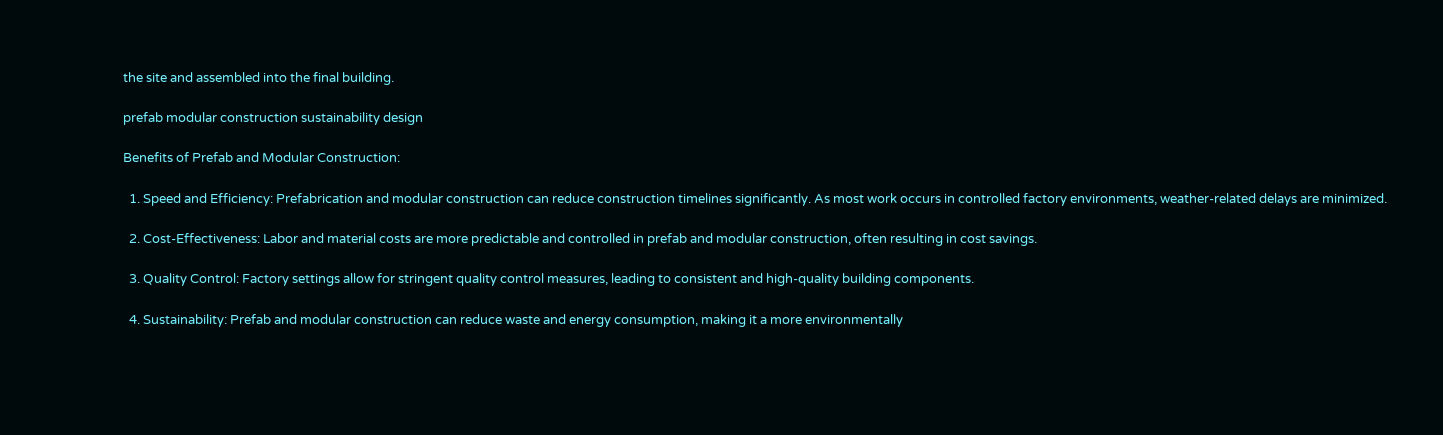the site and assembled into the final building.

prefab modular construction sustainability design

Benefits of Prefab and Modular Construction:

  1. Speed and Efficiency: Prefabrication and modular construction can reduce construction timelines significantly. As most work occurs in controlled factory environments, weather-related delays are minimized.

  2. Cost-Effectiveness: Labor and material costs are more predictable and controlled in prefab and modular construction, often resulting in cost savings.

  3. Quality Control: Factory settings allow for stringent quality control measures, leading to consistent and high-quality building components.

  4. Sustainability: Prefab and modular construction can reduce waste and energy consumption, making it a more environmentally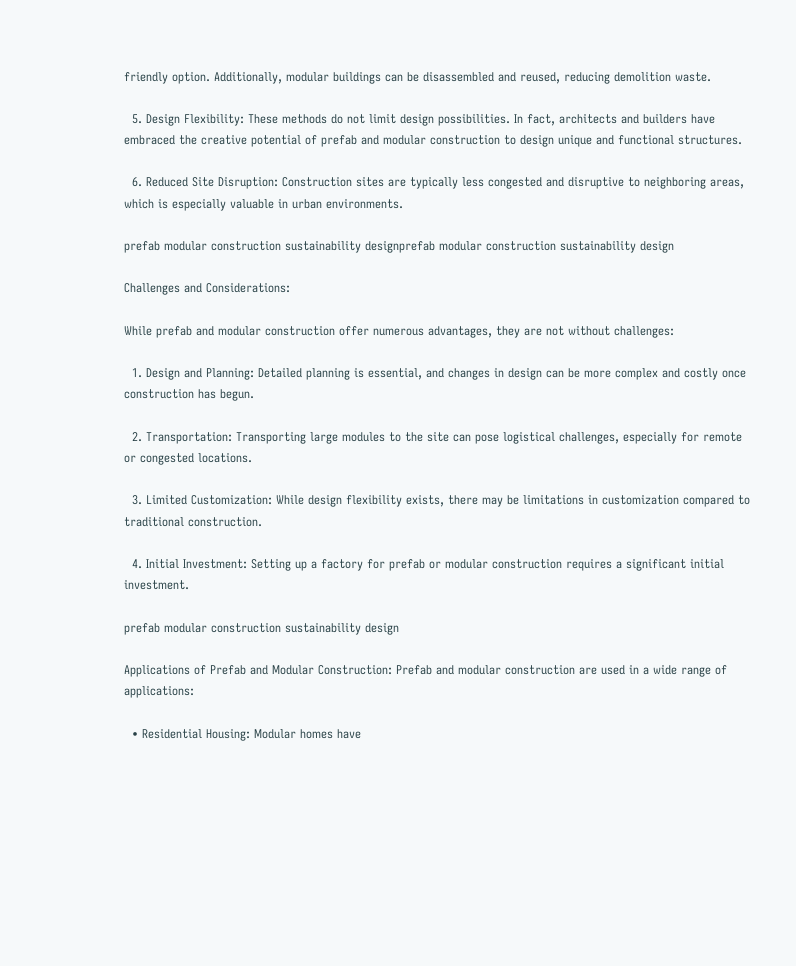friendly option. Additionally, modular buildings can be disassembled and reused, reducing demolition waste.

  5. Design Flexibility: These methods do not limit design possibilities. In fact, architects and builders have embraced the creative potential of prefab and modular construction to design unique and functional structures.

  6. Reduced Site Disruption: Construction sites are typically less congested and disruptive to neighboring areas, which is especially valuable in urban environments.

prefab modular construction sustainability designprefab modular construction sustainability design

Challenges and Considerations:

While prefab and modular construction offer numerous advantages, they are not without challenges:

  1. Design and Planning: Detailed planning is essential, and changes in design can be more complex and costly once construction has begun.

  2. Transportation: Transporting large modules to the site can pose logistical challenges, especially for remote or congested locations.

  3. Limited Customization: While design flexibility exists, there may be limitations in customization compared to traditional construction.

  4. Initial Investment: Setting up a factory for prefab or modular construction requires a significant initial investment.

prefab modular construction sustainability design

Applications of Prefab and Modular Construction: Prefab and modular construction are used in a wide range of applications:

  • Residential Housing: Modular homes have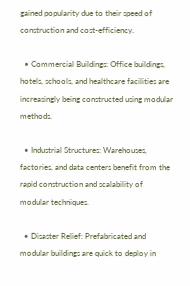gained popularity due to their speed of construction and cost-efficiency.

  • Commercial Buildings: Office buildings, hotels, schools, and healthcare facilities are increasingly being constructed using modular methods.

  • Industrial Structures: Warehouses, factories, and data centers benefit from the rapid construction and scalability of modular techniques.

  • Disaster Relief: Prefabricated and modular buildings are quick to deploy in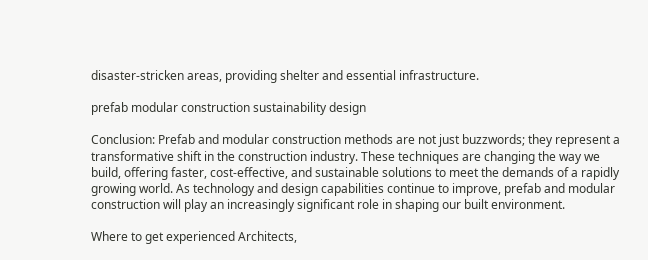disaster-stricken areas, providing shelter and essential infrastructure.

prefab modular construction sustainability design

Conclusion: Prefab and modular construction methods are not just buzzwords; they represent a transformative shift in the construction industry. These techniques are changing the way we build, offering faster, cost-effective, and sustainable solutions to meet the demands of a rapidly growing world. As technology and design capabilities continue to improve, prefab and modular construction will play an increasingly significant role in shaping our built environment.

Where to get experienced Architects,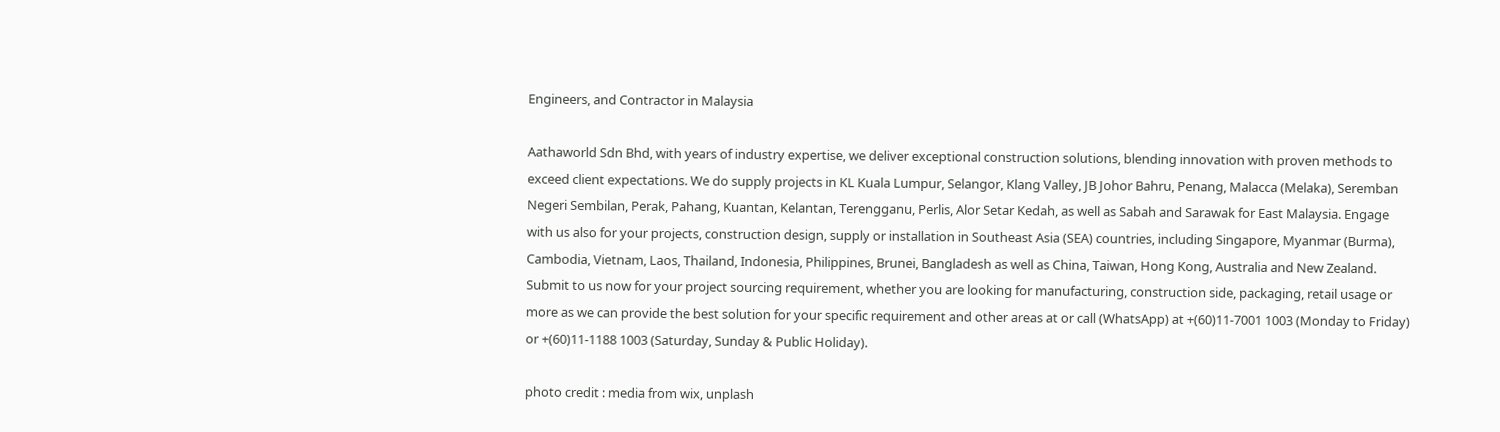Engineers, and Contractor in Malaysia

Aathaworld Sdn Bhd, with years of industry expertise, we deliver exceptional construction solutions, blending innovation with proven methods to exceed client expectations. We do supply projects in KL Kuala Lumpur, Selangor, Klang Valley, JB Johor Bahru, Penang, Malacca (Melaka), Seremban Negeri Sembilan, Perak, Pahang, Kuantan, Kelantan, Terengganu, Perlis, Alor Setar Kedah, as well as Sabah and Sarawak for East Malaysia. Engage with us also for your projects, construction design, supply or installation in Southeast Asia (SEA) countries, including Singapore, Myanmar (Burma), Cambodia, Vietnam, Laos, Thailand, Indonesia, Philippines, Brunei, Bangladesh as well as China, Taiwan, Hong Kong, Australia and New Zealand. Submit to us now for your project sourcing requirement, whether you are looking for manufacturing, construction side, packaging, retail usage or more as we can provide the best solution for your specific requirement and other areas at or call (WhatsApp) at +(60)11-7001 1003 (Monday to Friday) or +(60)11-1188 1003 (Saturday, Sunday & Public Holiday).

photo credit : media from wix, unplash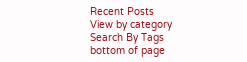Recent Posts
View by category
Search By Tags
bottom of page